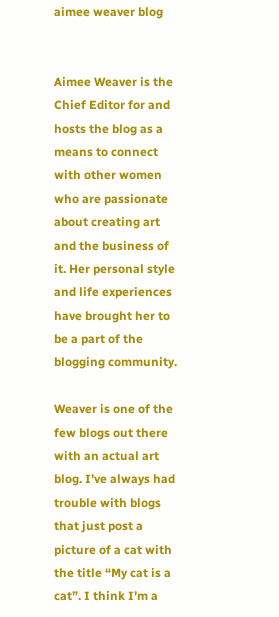aimee weaver blog


Aimee Weaver is the Chief Editor for and hosts the blog as a means to connect with other women who are passionate about creating art and the business of it. Her personal style and life experiences have brought her to be a part of the blogging community.

Weaver is one of the few blogs out there with an actual art blog. I’ve always had trouble with blogs that just post a picture of a cat with the title “My cat is a cat”. I think I’m a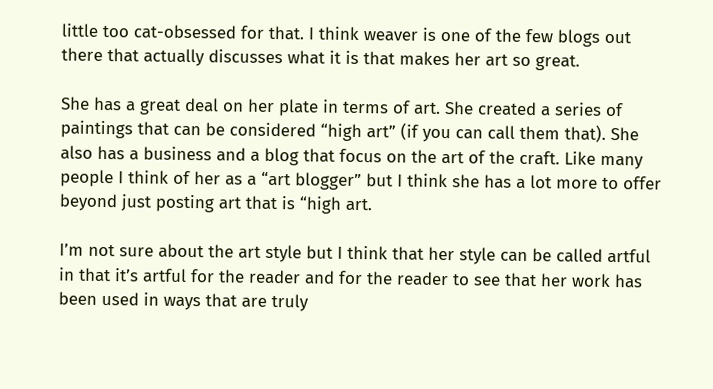little too cat-obsessed for that. I think weaver is one of the few blogs out there that actually discusses what it is that makes her art so great.

She has a great deal on her plate in terms of art. She created a series of paintings that can be considered “high art” (if you can call them that). She also has a business and a blog that focus on the art of the craft. Like many people I think of her as a “art blogger” but I think she has a lot more to offer beyond just posting art that is “high art.

I’m not sure about the art style but I think that her style can be called artful in that it’s artful for the reader and for the reader to see that her work has been used in ways that are truly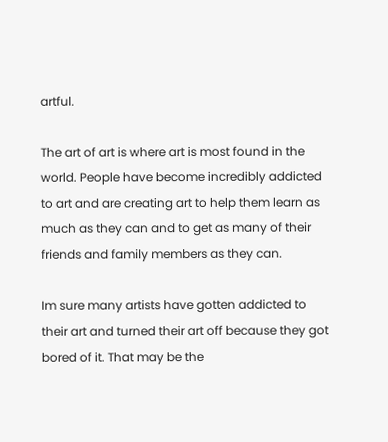artful.

The art of art is where art is most found in the world. People have become incredibly addicted to art and are creating art to help them learn as much as they can and to get as many of their friends and family members as they can.

Im sure many artists have gotten addicted to their art and turned their art off because they got bored of it. That may be the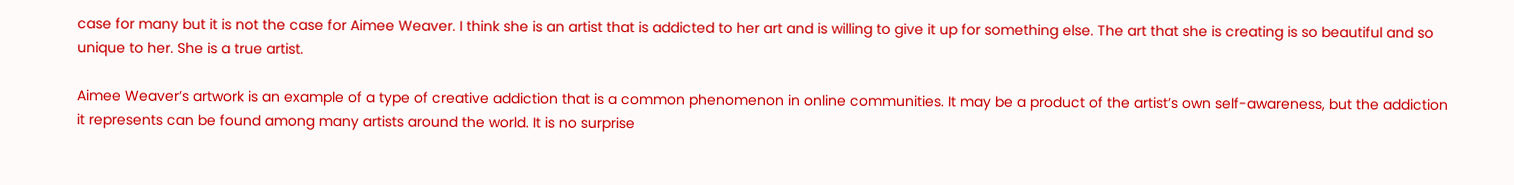case for many but it is not the case for Aimee Weaver. I think she is an artist that is addicted to her art and is willing to give it up for something else. The art that she is creating is so beautiful and so unique to her. She is a true artist.

Aimee Weaver’s artwork is an example of a type of creative addiction that is a common phenomenon in online communities. It may be a product of the artist’s own self-awareness, but the addiction it represents can be found among many artists around the world. It is no surprise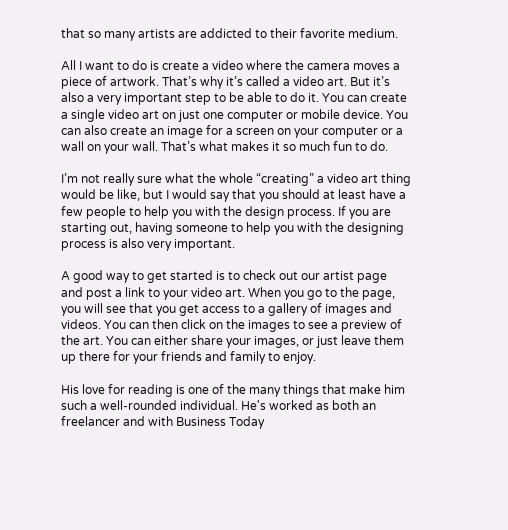that so many artists are addicted to their favorite medium.

All I want to do is create a video where the camera moves a piece of artwork. That’s why it’s called a video art. But it’s also a very important step to be able to do it. You can create a single video art on just one computer or mobile device. You can also create an image for a screen on your computer or a wall on your wall. That’s what makes it so much fun to do.

I’m not really sure what the whole “creating” a video art thing would be like, but I would say that you should at least have a few people to help you with the design process. If you are starting out, having someone to help you with the designing process is also very important.

A good way to get started is to check out our artist page and post a link to your video art. When you go to the page, you will see that you get access to a gallery of images and videos. You can then click on the images to see a preview of the art. You can either share your images, or just leave them up there for your friends and family to enjoy.

His love for reading is one of the many things that make him such a well-rounded individual. He's worked as both an freelancer and with Business Today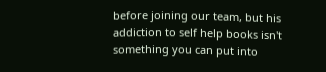before joining our team, but his addiction to self help books isn't something you can put into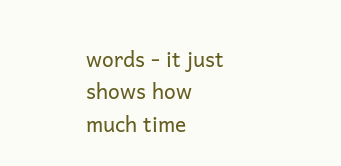words - it just shows how much time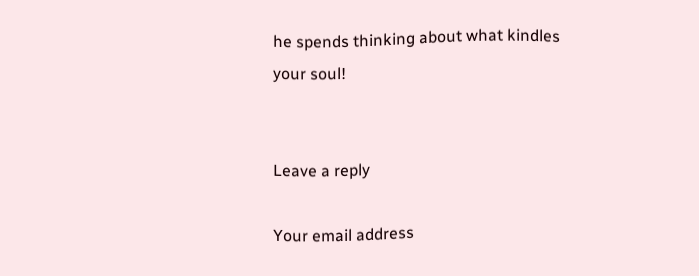he spends thinking about what kindles your soul!


Leave a reply

Your email address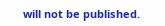will not be published.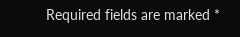Required fields are marked *